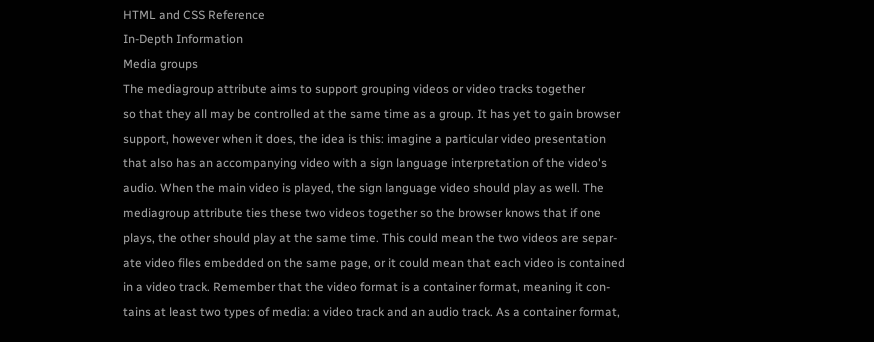HTML and CSS Reference
In-Depth Information
Media groups
The mediagroup attribute aims to support grouping videos or video tracks together
so that they all may be controlled at the same time as a group. It has yet to gain browser
support, however when it does, the idea is this: imagine a particular video presentation
that also has an accompanying video with a sign language interpretation of the video's
audio. When the main video is played, the sign language video should play as well. The
mediagroup attribute ties these two videos together so the browser knows that if one
plays, the other should play at the same time. This could mean the two videos are separ-
ate video files embedded on the same page, or it could mean that each video is contained
in a video track. Remember that the video format is a container format, meaning it con-
tains at least two types of media: a video track and an audio track. As a container format,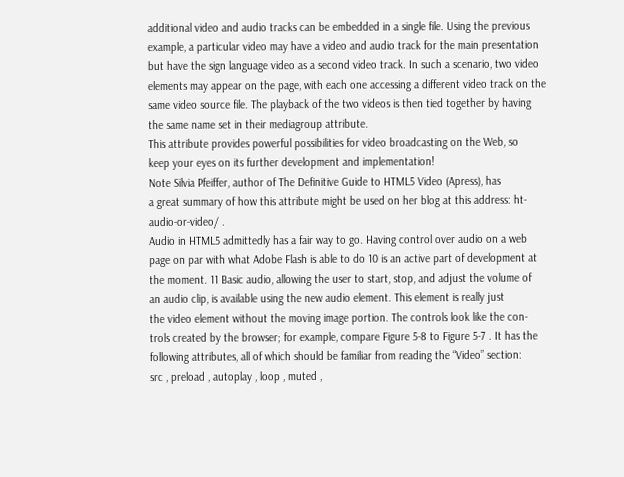additional video and audio tracks can be embedded in a single file. Using the previous
example, a particular video may have a video and audio track for the main presentation
but have the sign language video as a second video track. In such a scenario, two video
elements may appear on the page, with each one accessing a different video track on the
same video source file. The playback of the two videos is then tied together by having
the same name set in their mediagroup attribute.
This attribute provides powerful possibilities for video broadcasting on the Web, so
keep your eyes on its further development and implementation!
Note Silvia Pfeiffer, author of The Definitive Guide to HTML5 Video (Apress), has
a great summary of how this attribute might be used on her blog at this address: ht-
audio-or-video/ .
Audio in HTML5 admittedly has a fair way to go. Having control over audio on a web
page on par with what Adobe Flash is able to do 10 is an active part of development at
the moment. 11 Basic audio, allowing the user to start, stop, and adjust the volume of
an audio clip, is available using the new audio element. This element is really just
the video element without the moving image portion. The controls look like the con-
trols created by the browser; for example, compare Figure 5-8 to Figure 5-7 . It has the
following attributes, all of which should be familiar from reading the “Video” section:
src , preload , autoplay , loop , muted ,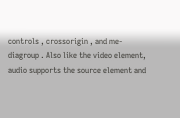controls , crossorigin , and me-
diagroup . Also like the video element, audio supports the source element and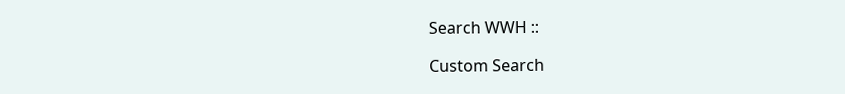Search WWH ::

Custom Search